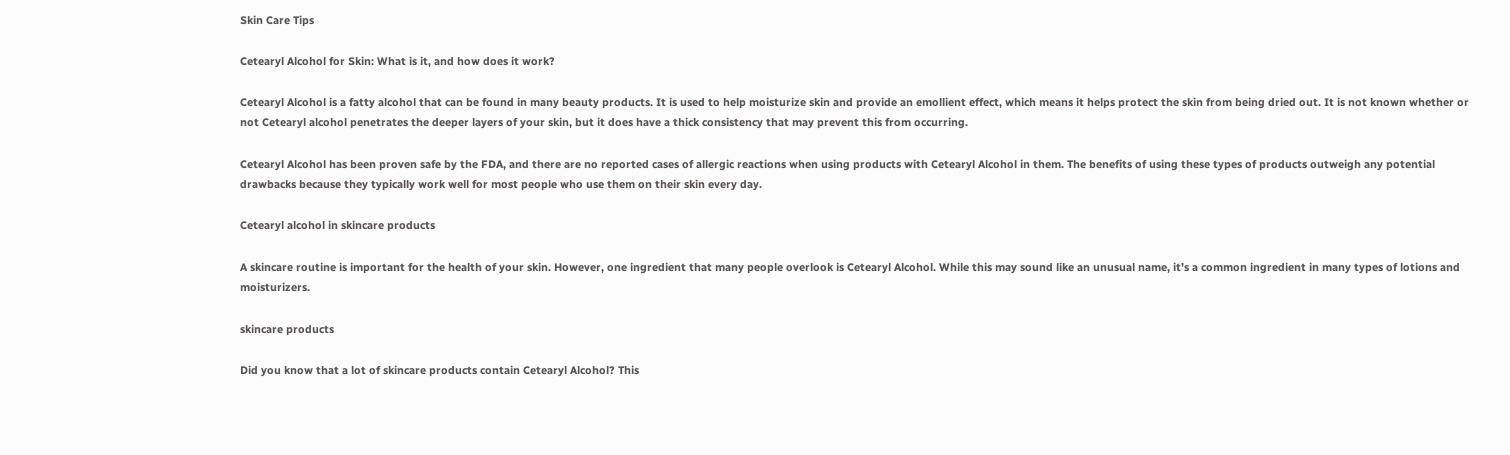Skin Care Tips

Cetearyl Alcohol for Skin: What is it, and how does it work?

Cetearyl Alcohol is a fatty alcohol that can be found in many beauty products. It is used to help moisturize skin and provide an emollient effect, which means it helps protect the skin from being dried out. It is not known whether or not Cetearyl alcohol penetrates the deeper layers of your skin, but it does have a thick consistency that may prevent this from occurring.

Cetearyl Alcohol has been proven safe by the FDA, and there are no reported cases of allergic reactions when using products with Cetearyl Alcohol in them. The benefits of using these types of products outweigh any potential drawbacks because they typically work well for most people who use them on their skin every day.

Cetearyl alcohol in skincare products

A skincare routine is important for the health of your skin. However, one ingredient that many people overlook is Cetearyl Alcohol. While this may sound like an unusual name, it’s a common ingredient in many types of lotions and moisturizers.

skincare products

Did you know that a lot of skincare products contain Cetearyl Alcohol? This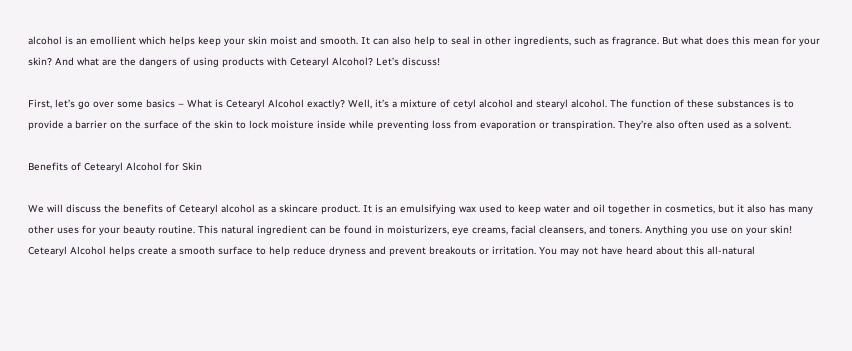alcohol is an emollient which helps keep your skin moist and smooth. It can also help to seal in other ingredients, such as fragrance. But what does this mean for your skin? And what are the dangers of using products with Cetearyl Alcohol? Let’s discuss!

First, let’s go over some basics – What is Cetearyl Alcohol exactly? Well, it’s a mixture of cetyl alcohol and stearyl alcohol. The function of these substances is to provide a barrier on the surface of the skin to lock moisture inside while preventing loss from evaporation or transpiration. They’re also often used as a solvent.

Benefits of Cetearyl Alcohol for Skin

We will discuss the benefits of Cetearyl alcohol as a skincare product. It is an emulsifying wax used to keep water and oil together in cosmetics, but it also has many other uses for your beauty routine. This natural ingredient can be found in moisturizers, eye creams, facial cleansers, and toners. Anything you use on your skin! Cetearyl Alcohol helps create a smooth surface to help reduce dryness and prevent breakouts or irritation. You may not have heard about this all-natural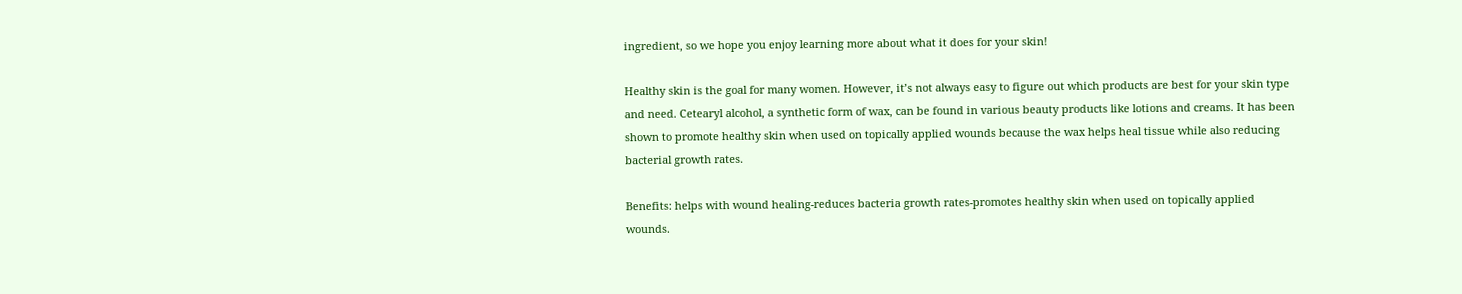ingredient, so we hope you enjoy learning more about what it does for your skin!

Healthy skin is the goal for many women. However, it’s not always easy to figure out which products are best for your skin type and need. Cetearyl alcohol, a synthetic form of wax, can be found in various beauty products like lotions and creams. It has been shown to promote healthy skin when used on topically applied wounds because the wax helps heal tissue while also reducing bacterial growth rates.

Benefits: helps with wound healing-reduces bacteria growth rates-promotes healthy skin when used on topically applied wounds.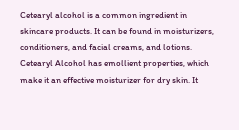Cetearyl alcohol is a common ingredient in skincare products. It can be found in moisturizers, conditioners, and facial creams, and lotions. Cetearyl Alcohol has emollient properties, which make it an effective moisturizer for dry skin. It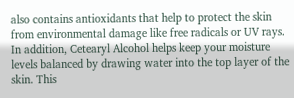also contains antioxidants that help to protect the skin from environmental damage like free radicals or UV rays. In addition, Cetearyl Alcohol helps keep your moisture levels balanced by drawing water into the top layer of the skin. This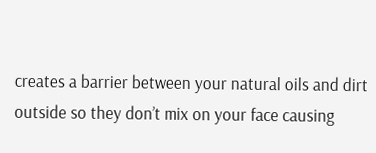creates a barrier between your natural oils and dirt outside so they don’t mix on your face causing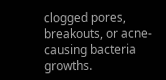clogged pores, breakouts, or acne-causing bacteria growths.